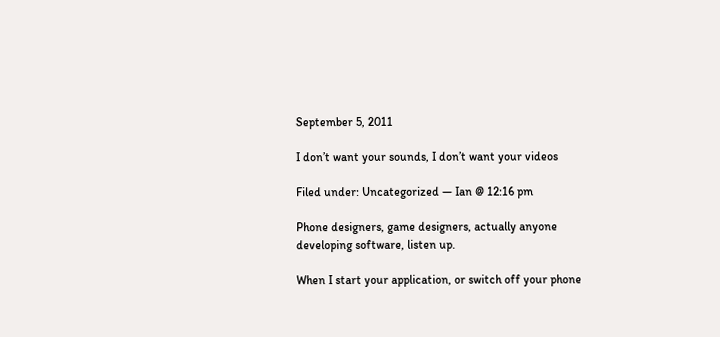September 5, 2011

I don’t want your sounds, I don’t want your videos

Filed under: Uncategorized — Ian @ 12:16 pm

Phone designers, game designers, actually anyone developing software, listen up.

When I start your application, or switch off your phone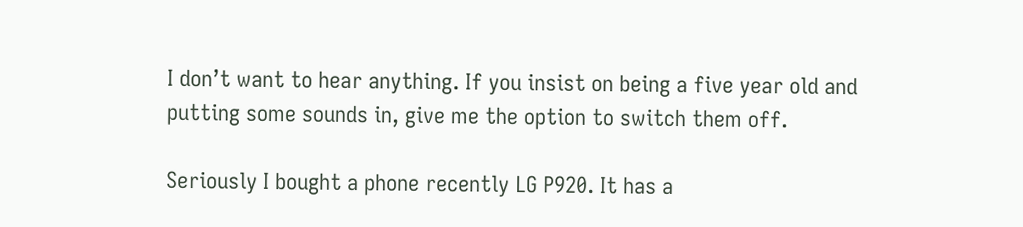I don’t want to hear anything. If you insist on being a five year old and putting some sounds in, give me the option to switch them off.

Seriously I bought a phone recently LG P920. It has a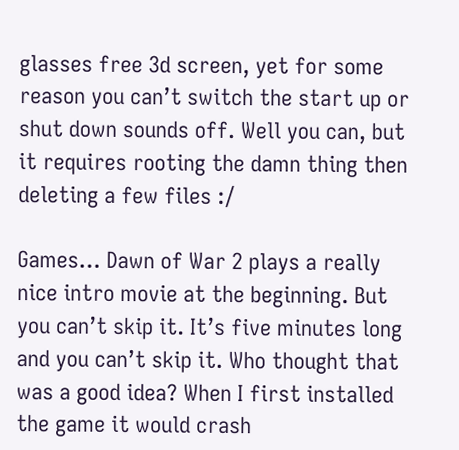glasses free 3d screen, yet for some reason you can’t switch the start up or shut down sounds off. Well you can, but it requires rooting the damn thing then deleting a few files :/

Games… Dawn of War 2 plays a really nice intro movie at the beginning. But you can’t skip it. It’s five minutes long and you can’t skip it. Who thought that was a good idea? When I first installed the game it would crash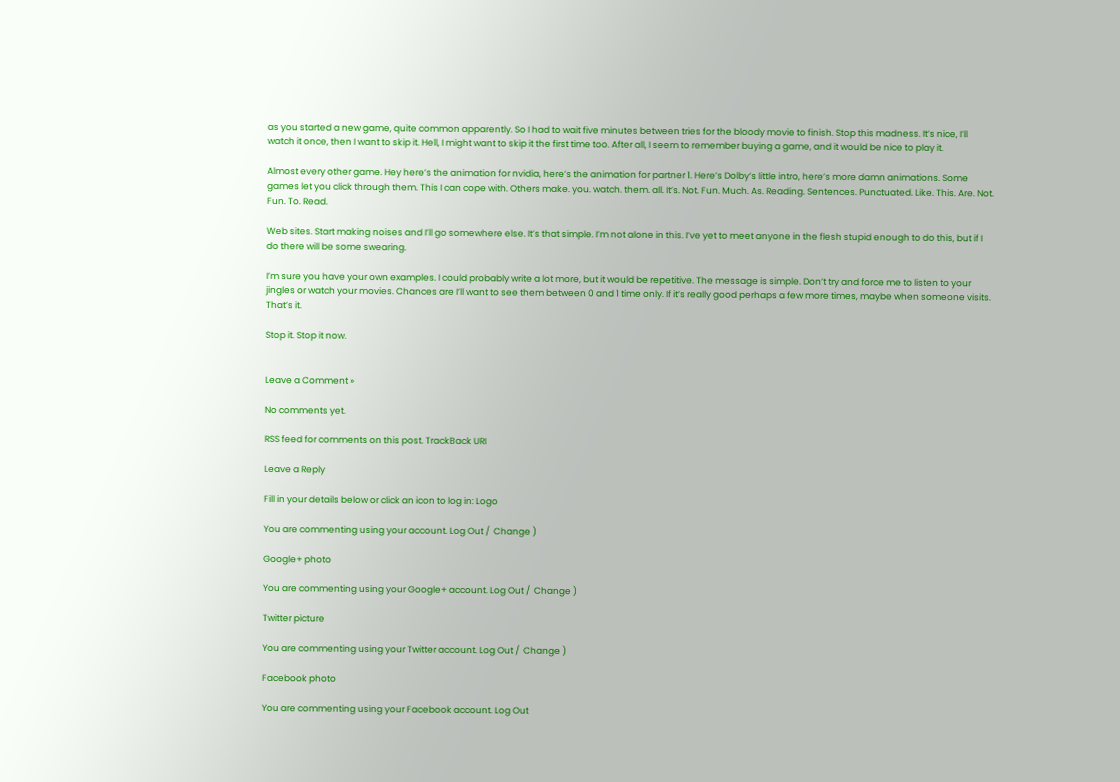as you started a new game, quite common apparently. So I had to wait five minutes between tries for the bloody movie to finish. Stop this madness. It’s nice, I’ll watch it once, then I want to skip it. Hell, I might want to skip it the first time too. After all, I seem to remember buying a game, and it would be nice to play it.

Almost every other game. Hey here’s the animation for nvidia, here’s the animation for partner 1. Here’s Dolby’s little intro, here’s more damn animations. Some games let you click through them. This I can cope with. Others make. you. watch. them. all. It’s. Not. Fun. Much. As. Reading. Sentences. Punctuated. Like. This. Are. Not. Fun. To. Read.

Web sites. Start making noises and I’ll go somewhere else. It’s that simple. I’m not alone in this. I’ve yet to meet anyone in the flesh stupid enough to do this, but if I do there will be some swearing.

I’m sure you have your own examples. I could probably write a lot more, but it would be repetitive. The message is simple. Don’t try and force me to listen to your jingles or watch your movies. Chances are I’ll want to see them between 0 and 1 time only. If it’s really good perhaps a few more times, maybe when someone visits. That’s it.

Stop it. Stop it now.


Leave a Comment »

No comments yet.

RSS feed for comments on this post. TrackBack URI

Leave a Reply

Fill in your details below or click an icon to log in: Logo

You are commenting using your account. Log Out /  Change )

Google+ photo

You are commenting using your Google+ account. Log Out /  Change )

Twitter picture

You are commenting using your Twitter account. Log Out /  Change )

Facebook photo

You are commenting using your Facebook account. Log Out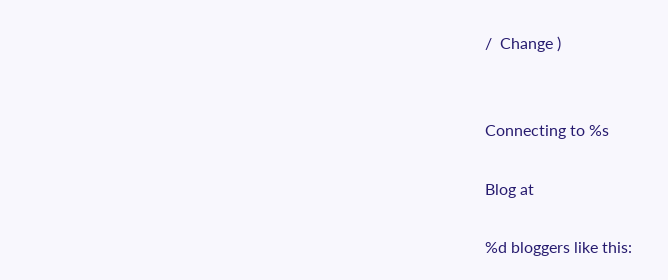/  Change )


Connecting to %s

Blog at

%d bloggers like this: